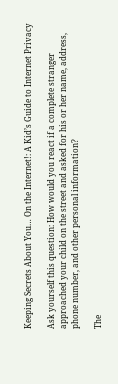Keeping Secrets About You… On the Internet!: A Kid’s Guide to Internet Privacy

Ask yourself this question: How would you react if a complete stranger approached your child on the street and asked for his or her name, address, phone number, and other personal information?

The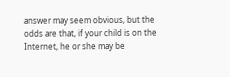answer may seem obvious, but the odds are that, if your child is on the Internet, he or she may be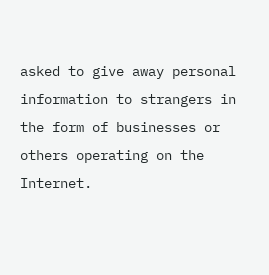asked to give away personal information to strangers in the form of businesses or others operating on the Internet.